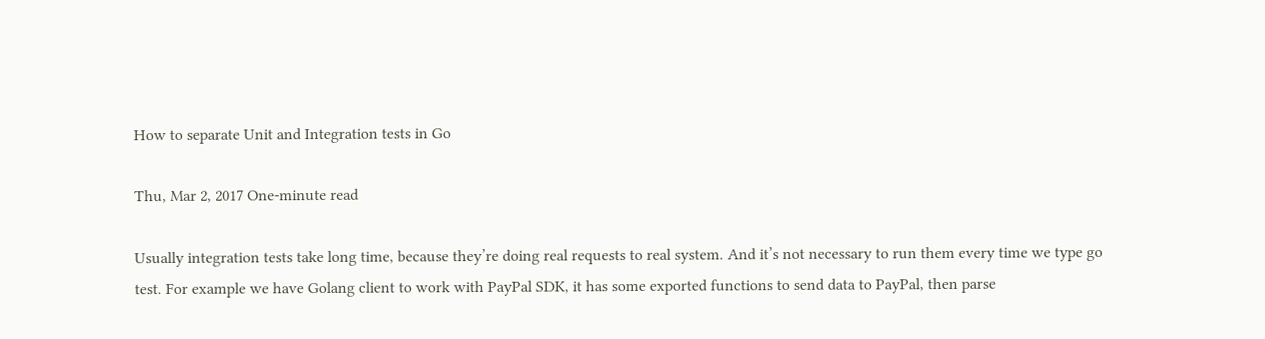How to separate Unit and Integration tests in Go

Thu, Mar 2, 2017 One-minute read

Usually integration tests take long time, because they’re doing real requests to real system. And it’s not necessary to run them every time we type go test. For example we have Golang client to work with PayPal SDK, it has some exported functions to send data to PayPal, then parse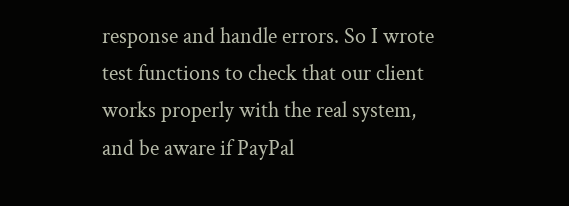response and handle errors. So I wrote test functions to check that our client works properly with the real system, and be aware if PayPal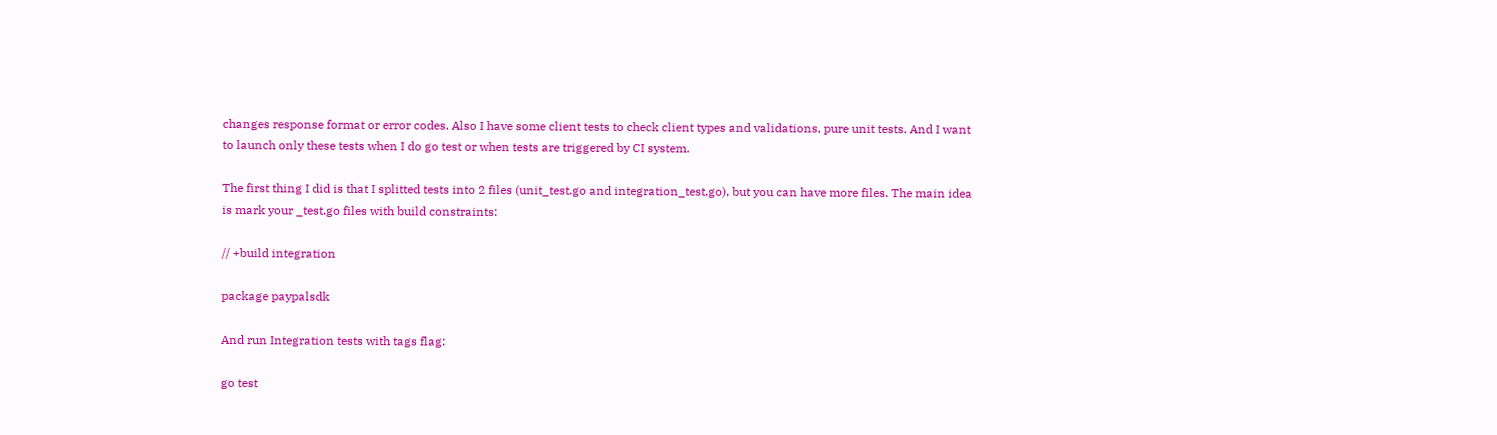changes response format or error codes. Also I have some client tests to check client types and validations, pure unit tests. And I want to launch only these tests when I do go test or when tests are triggered by CI system.

The first thing I did is that I splitted tests into 2 files (unit_test.go and integration_test.go), but you can have more files. The main idea is mark your _test.go files with build constraints:

// +build integration

package paypalsdk

And run Integration tests with tags flag:

go test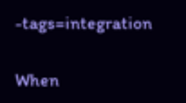-tags=integration

When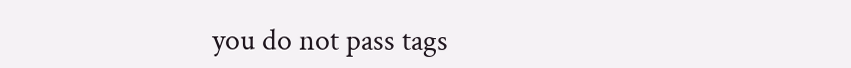you do not pass tags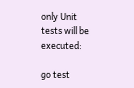only Unit tests will be executed:

go test